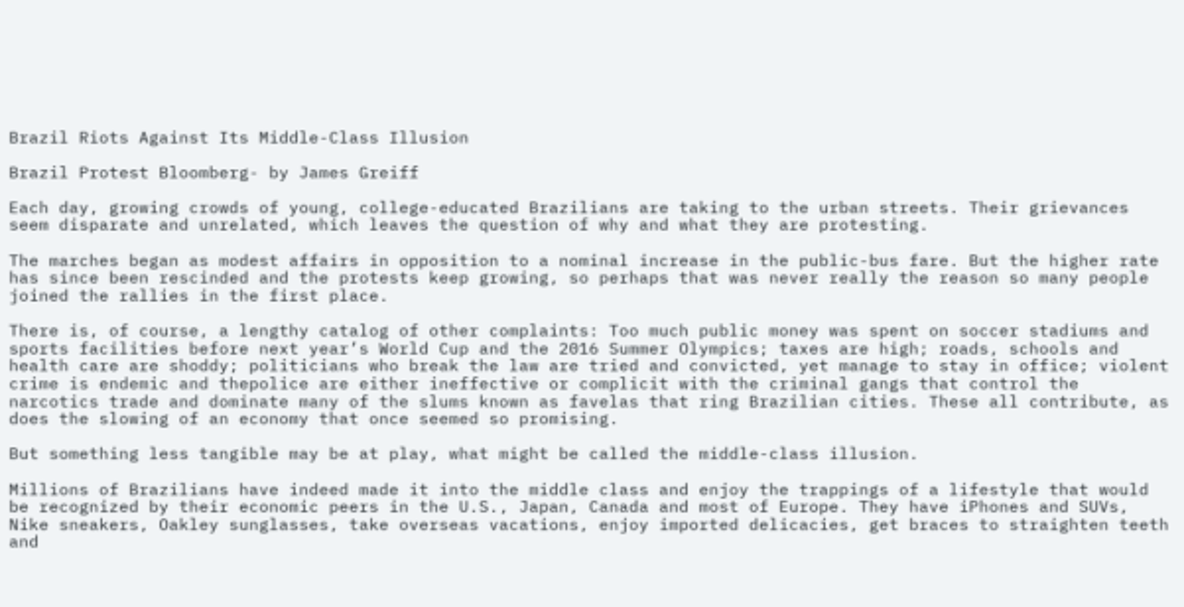Brazil Riots Against Its Middle-Class Illusion

Brazil Protest Bloomberg- by James Greiff

Each day, growing crowds of young, college-educated Brazilians are taking to the urban streets. Their grievances seem disparate and unrelated, which leaves the question of why and what they are protesting.

The marches began as modest affairs in opposition to a nominal increase in the public-bus fare. But the higher rate has since been rescinded and the protests keep growing, so perhaps that was never really the reason so many people joined the rallies in the first place.

There is, of course, a lengthy catalog of other complaints: Too much public money was spent on soccer stadiums and sports facilities before next year’s World Cup and the 2016 Summer Olympics; taxes are high; roads, schools and health care are shoddy; politicians who break the law are tried and convicted, yet manage to stay in office; violent crime is endemic and thepolice are either ineffective or complicit with the criminal gangs that control the narcotics trade and dominate many of the slums known as favelas that ring Brazilian cities. These all contribute, as does the slowing of an economy that once seemed so promising.

But something less tangible may be at play, what might be called the middle-class illusion.

Millions of Brazilians have indeed made it into the middle class and enjoy the trappings of a lifestyle that would be recognized by their economic peers in the U.S., Japan, Canada and most of Europe. They have iPhones and SUVs, Nike sneakers, Oakley sunglasses, take overseas vacations, enjoy imported delicacies, get braces to straighten teeth and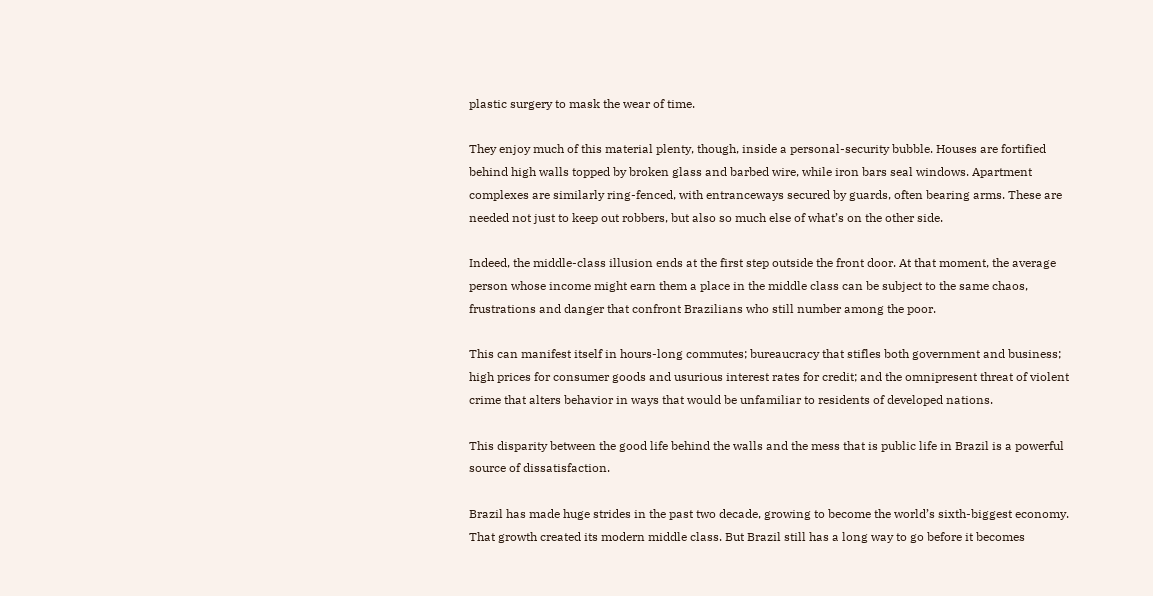plastic surgery to mask the wear of time.

They enjoy much of this material plenty, though, inside a personal-security bubble. Houses are fortified behind high walls topped by broken glass and barbed wire, while iron bars seal windows. Apartment complexes are similarly ring-fenced, with entranceways secured by guards, often bearing arms. These are needed not just to keep out robbers, but also so much else of what’s on the other side.

Indeed, the middle-class illusion ends at the first step outside the front door. At that moment, the average person whose income might earn them a place in the middle class can be subject to the same chaos, frustrations and danger that confront Brazilians who still number among the poor.

This can manifest itself in hours-long commutes; bureaucracy that stifles both government and business; high prices for consumer goods and usurious interest rates for credit; and the omnipresent threat of violent crime that alters behavior in ways that would be unfamiliar to residents of developed nations.

This disparity between the good life behind the walls and the mess that is public life in Brazil is a powerful source of dissatisfaction.

Brazil has made huge strides in the past two decade, growing to become the world’s sixth-biggest economy. That growth created its modern middle class. But Brazil still has a long way to go before it becomes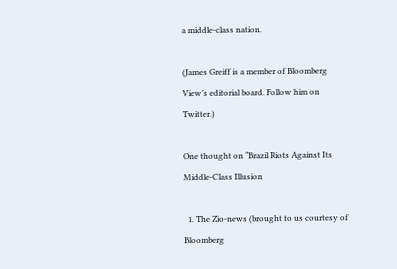a middle-class nation.

(James Greiff is a member of Bloomberg View’s editorial board. Follow him on Twitter.)

One thought on “Brazil Riots Against Its Middle-Class Illusion

  1. The Zio-news (brought to us courtesy of Bloomberg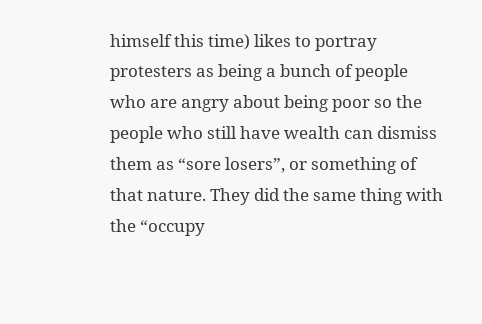himself this time) likes to portray protesters as being a bunch of people who are angry about being poor so the people who still have wealth can dismiss them as “sore losers”, or something of that nature. They did the same thing with the “occupy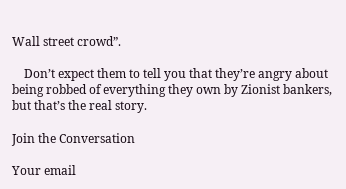Wall street crowd”.

    Don’t expect them to tell you that they’re angry about being robbed of everything they own by Zionist bankers, but that’s the real story.

Join the Conversation

Your email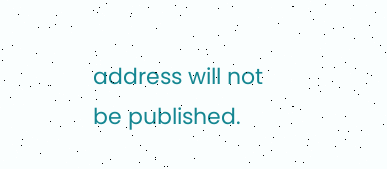address will not be published.